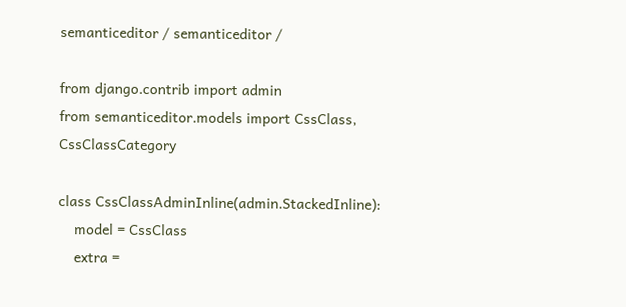semanticeditor / semanticeditor /

from django.contrib import admin
from semanticeditor.models import CssClass, CssClassCategory

class CssClassAdminInline(admin.StackedInline):
    model = CssClass
    extra =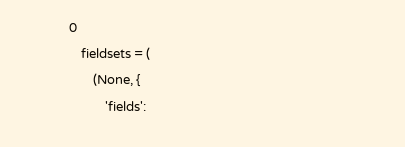0
    fieldsets = (
        (None, {
            'fields':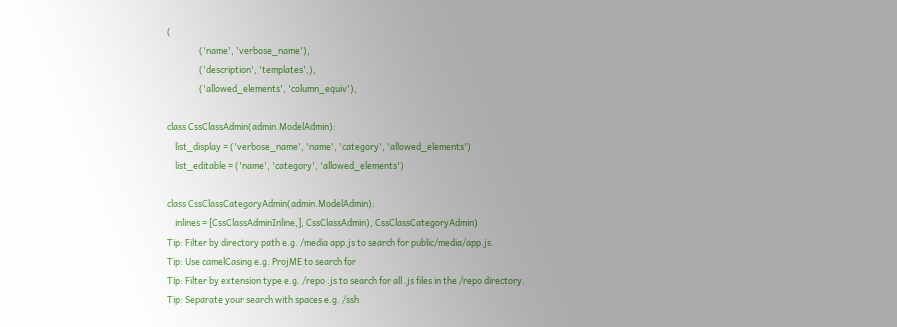(
                ('name', 'verbose_name'),
                ('description', 'templates',),
                ('allowed_elements', 'column_equiv'),

class CssClassAdmin(admin.ModelAdmin):
    list_display = ('verbose_name', 'name', 'category', 'allowed_elements')
    list_editable = ('name', 'category', 'allowed_elements')

class CssClassCategoryAdmin(admin.ModelAdmin):
    inlines = [CssClassAdminInline,], CssClassAdmin), CssClassCategoryAdmin)
Tip: Filter by directory path e.g. /media app.js to search for public/media/app.js.
Tip: Use camelCasing e.g. ProjME to search for
Tip: Filter by extension type e.g. /repo .js to search for all .js files in the /repo directory.
Tip: Separate your search with spaces e.g. /ssh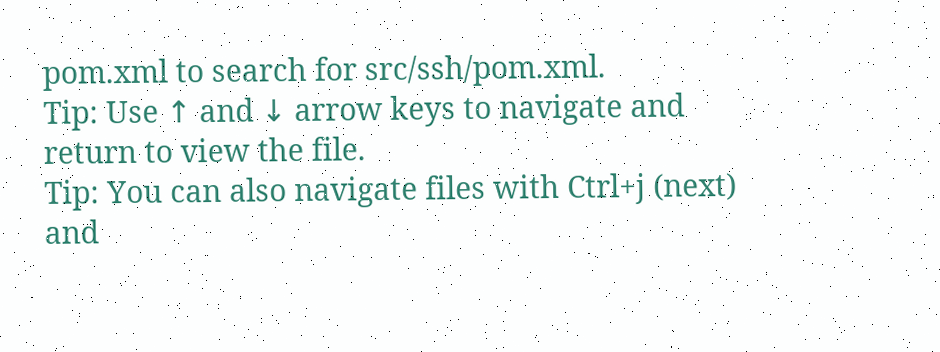pom.xml to search for src/ssh/pom.xml.
Tip: Use ↑ and ↓ arrow keys to navigate and return to view the file.
Tip: You can also navigate files with Ctrl+j (next) and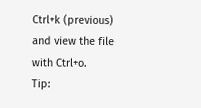Ctrl+k (previous) and view the file with Ctrl+o.
Tip: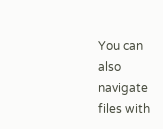You can also navigate files with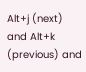Alt+j (next) and Alt+k (previous) and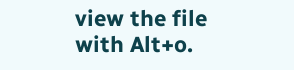view the file with Alt+o.